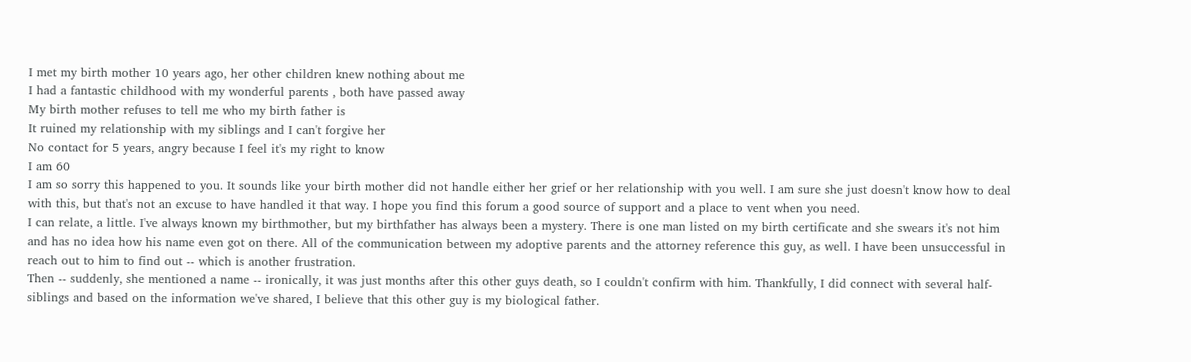I met my birth mother 10 years ago, her other children knew nothing about me
I had a fantastic childhood with my wonderful parents , both have passed away
My birth mother refuses to tell me who my birth father is
It ruined my relationship with my siblings and I can't forgive her
No contact for 5 years, angry because I feel it's my right to know
I am 60
I am so sorry this happened to you. It sounds like your birth mother did not handle either her grief or her relationship with you well. I am sure she just doesn't know how to deal with this, but that's not an excuse to have handled it that way. I hope you find this forum a good source of support and a place to vent when you need.
I can relate, a little. I've always known my birthmother, but my birthfather has always been a mystery. There is one man listed on my birth certificate and she swears it's not him and has no idea how his name even got on there. All of the communication between my adoptive parents and the attorney reference this guy, as well. I have been unsuccessful in reach out to him to find out -- which is another frustration.
Then -- suddenly, she mentioned a name -- ironically, it was just months after this other guys death, so I couldn't confirm with him. Thankfully, I did connect with several half-siblings and based on the information we've shared, I believe that this other guy is my biological father.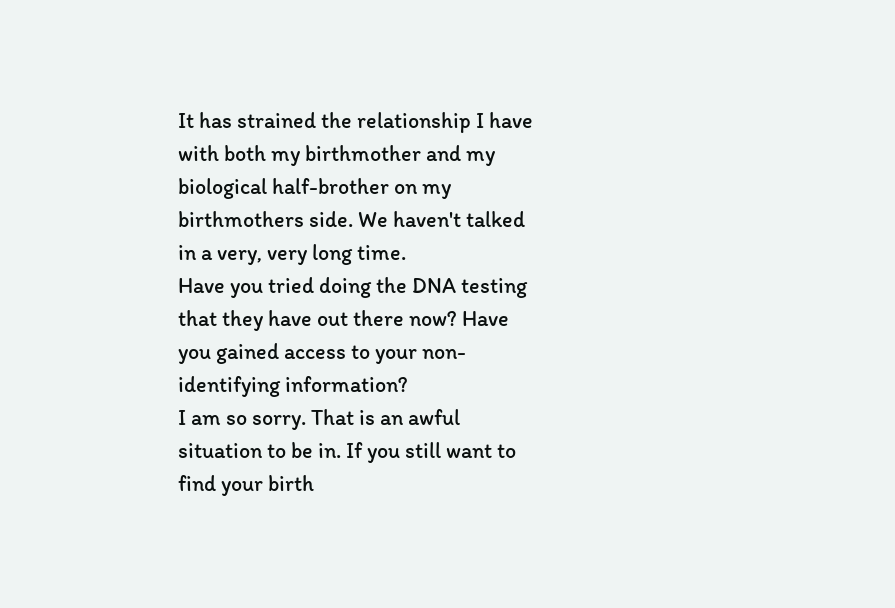It has strained the relationship I have with both my birthmother and my biological half-brother on my birthmothers side. We haven't talked in a very, very long time.
Have you tried doing the DNA testing that they have out there now? Have you gained access to your non-identifying information?
I am so sorry. That is an awful situation to be in. If you still want to find your birth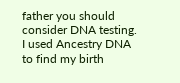father you should consider DNA testing. I used Ancestry DNA to find my birth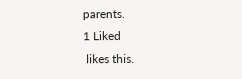parents.
1 Liked
 likes this.